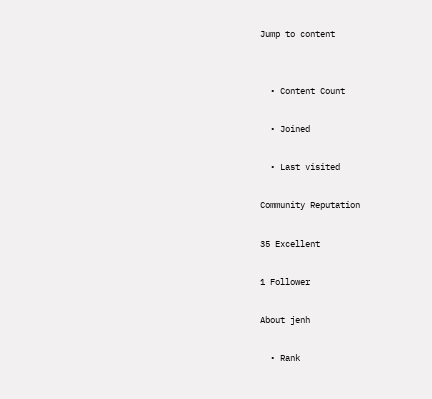Jump to content


  • Content Count

  • Joined

  • Last visited

Community Reputation

35 Excellent

1 Follower

About jenh

  • Rank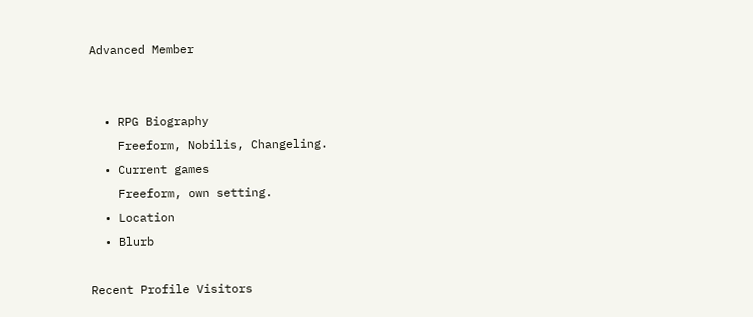Advanced Member


  • RPG Biography
    Freeform, Nobilis, Changeling.
  • Current games
    Freeform, own setting.
  • Location
  • Blurb

Recent Profile Visitors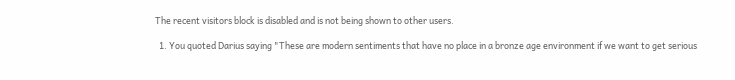The recent visitors block is disabled and is not being shown to other users.

  1. You quoted Darius saying "These are modern sentiments that have no place in a bronze age environment if we want to get serious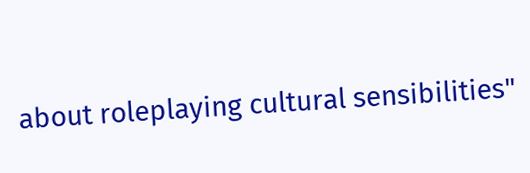about roleplaying cultural sensibilities"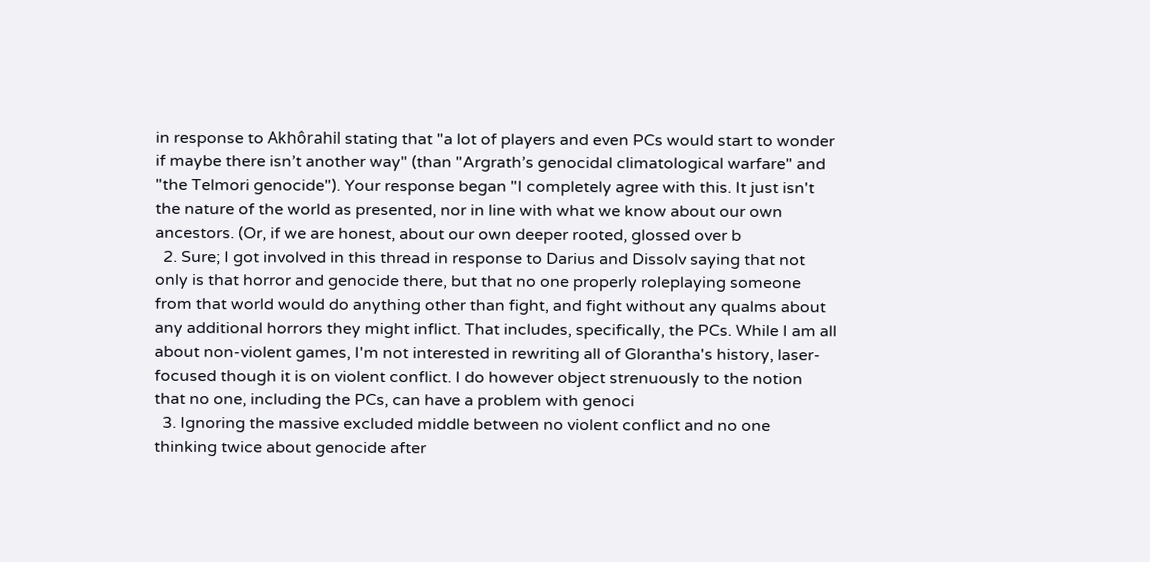in response to Akhôrahil stating that "a lot of players and even PCs would start to wonder if maybe there isn’t another way" (than "Argrath’s genocidal climatological warfare" and "the Telmori genocide"). Your response began "I completely agree with this. It just isn't the nature of the world as presented, nor in line with what we know about our own ancestors. (Or, if we are honest, about our own deeper rooted, glossed over b
  2. Sure; I got involved in this thread in response to Darius and Dissolv saying that not only is that horror and genocide there, but that no one properly roleplaying someone from that world would do anything other than fight, and fight without any qualms about any additional horrors they might inflict. That includes, specifically, the PCs. While I am all about non-violent games, I'm not interested in rewriting all of Glorantha's history, laser-focused though it is on violent conflict. I do however object strenuously to the notion that no one, including the PCs, can have a problem with genoci
  3. Ignoring the massive excluded middle between no violent conflict and no one thinking twice about genocide after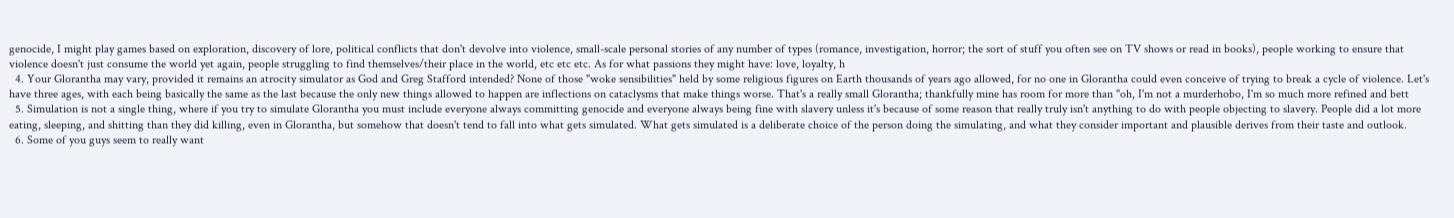genocide, I might play games based on exploration, discovery of lore, political conflicts that don't devolve into violence, small-scale personal stories of any number of types (romance, investigation, horror; the sort of stuff you often see on TV shows or read in books), people working to ensure that violence doesn't just consume the world yet again, people struggling to find themselves/their place in the world, etc etc etc. As for what passions they might have: love, loyalty, h
  4. Your Glorantha may vary, provided it remains an atrocity simulator as God and Greg Stafford intended? None of those "woke sensibilities" held by some religious figures on Earth thousands of years ago allowed, for no one in Glorantha could even conceive of trying to break a cycle of violence. Let's have three ages, with each being basically the same as the last because the only new things allowed to happen are inflections on cataclysms that make things worse. That's a really small Glorantha; thankfully mine has room for more than "oh, I'm not a murderhobo, I'm so much more refined and bett
  5. Simulation is not a single thing, where if you try to simulate Glorantha you must include everyone always committing genocide and everyone always being fine with slavery unless it's because of some reason that really truly isn't anything to do with people objecting to slavery. People did a lot more eating, sleeping, and shitting than they did killing, even in Glorantha, but somehow that doesn't tend to fall into what gets simulated. What gets simulated is a deliberate choice of the person doing the simulating, and what they consider important and plausible derives from their taste and outlook.
  6. Some of you guys seem to really want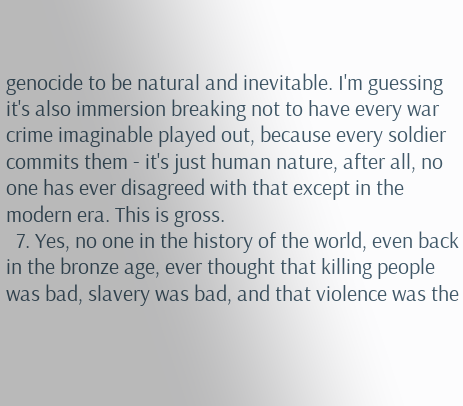genocide to be natural and inevitable. I'm guessing it's also immersion breaking not to have every war crime imaginable played out, because every soldier commits them - it's just human nature, after all, no one has ever disagreed with that except in the modern era. This is gross.
  7. Yes, no one in the history of the world, even back in the bronze age, ever thought that killing people was bad, slavery was bad, and that violence was the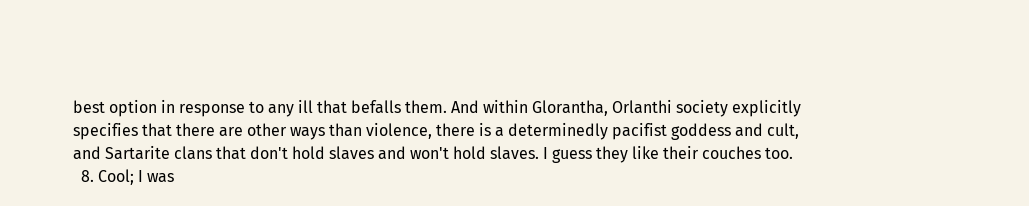best option in response to any ill that befalls them. And within Glorantha, Orlanthi society explicitly specifies that there are other ways than violence, there is a determinedly pacifist goddess and cult, and Sartarite clans that don't hold slaves and won't hold slaves. I guess they like their couches too.
  8. Cool; I was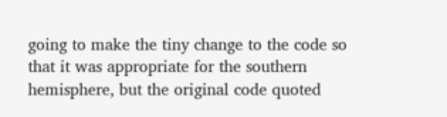going to make the tiny change to the code so that it was appropriate for the southern hemisphere, but the original code quoted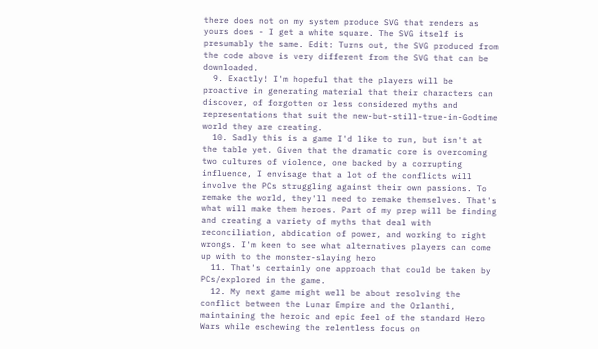there does not on my system produce SVG that renders as yours does - I get a white square. The SVG itself is presumably the same. Edit: Turns out, the SVG produced from the code above is very different from the SVG that can be downloaded.
  9. Exactly! I'm hopeful that the players will be proactive in generating material that their characters can discover, of forgotten or less considered myths and representations that suit the new-but-still-true-in-Godtime world they are creating.
  10. Sadly this is a game I'd like to run, but isn't at the table yet. Given that the dramatic core is overcoming two cultures of violence, one backed by a corrupting influence, I envisage that a lot of the conflicts will involve the PCs struggling against their own passions. To remake the world, they'll need to remake themselves. That's what will make them heroes. Part of my prep will be finding and creating a variety of myths that deal with reconciliation, abdication of power, and working to right wrongs. I'm keen to see what alternatives players can come up with to the monster-slaying hero
  11. That's certainly one approach that could be taken by PCs/explored in the game.
  12. My next game might well be about resolving the conflict between the Lunar Empire and the Orlanthi, maintaining the heroic and epic feel of the standard Hero Wars while eschewing the relentless focus on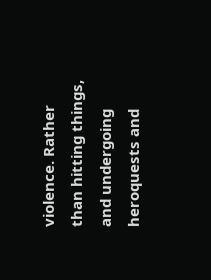violence. Rather than hitting things, and undergoing heroquests and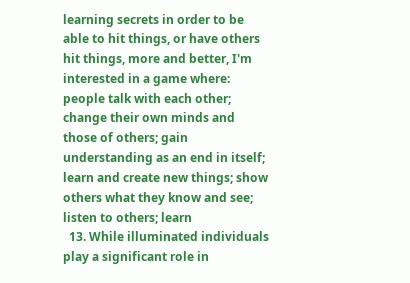learning secrets in order to be able to hit things, or have others hit things, more and better, I'm interested in a game where: people talk with each other; change their own minds and those of others; gain understanding as an end in itself; learn and create new things; show others what they know and see; listen to others; learn
  13. While illuminated individuals play a significant role in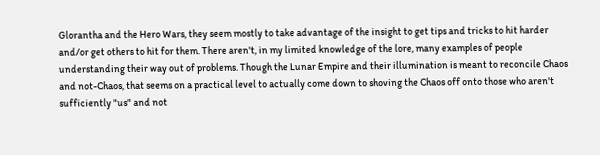Glorantha and the Hero Wars, they seem mostly to take advantage of the insight to get tips and tricks to hit harder and/or get others to hit for them. There aren't, in my limited knowledge of the lore, many examples of people understanding their way out of problems. Though the Lunar Empire and their illumination is meant to reconcile Chaos and not-Chaos, that seems on a practical level to actually come down to shoving the Chaos off onto those who aren't sufficiently "us" and not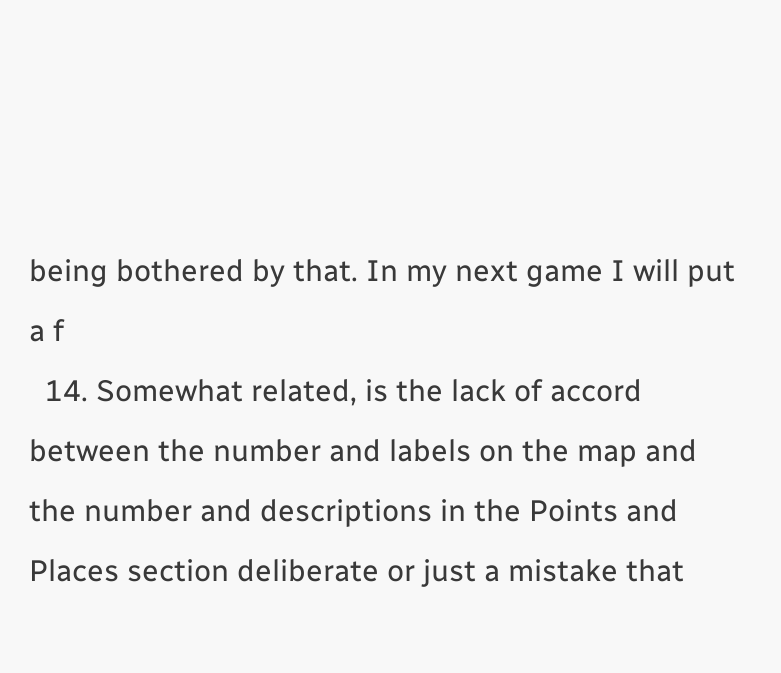being bothered by that. In my next game I will put a f
  14. Somewhat related, is the lack of accord between the number and labels on the map and the number and descriptions in the Points and Places section deliberate or just a mistake that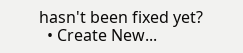hasn't been fixed yet?
  • Create New...